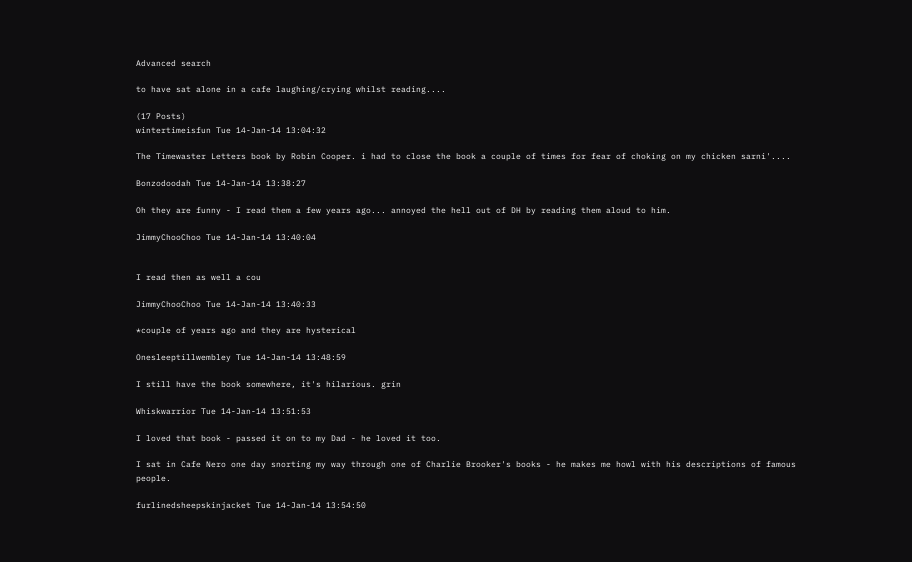Advanced search

to have sat alone in a cafe laughing/crying whilst reading....

(17 Posts)
wintertimeisfun Tue 14-Jan-14 13:04:32

The Timewaster Letters book by Robin Cooper. i had to close the book a couple of times for fear of choking on my chicken sarni'....

Bonzodoodah Tue 14-Jan-14 13:38:27

Oh they are funny - I read them a few years ago... annoyed the hell out of DH by reading them aloud to him.

JimmyChooChoo Tue 14-Jan-14 13:40:04


I read then as well a cou

JimmyChooChoo Tue 14-Jan-14 13:40:33

*couple of years ago and they are hysterical

Onesleeptillwembley Tue 14-Jan-14 13:48:59

I still have the book somewhere, it's hilarious. grin

Whiskwarrior Tue 14-Jan-14 13:51:53

I loved that book - passed it on to my Dad - he loved it too.

I sat in Cafe Nero one day snorting my way through one of Charlie Brooker's books - he makes me howl with his descriptions of famous people.

furlinedsheepskinjacket Tue 14-Jan-14 13:54:50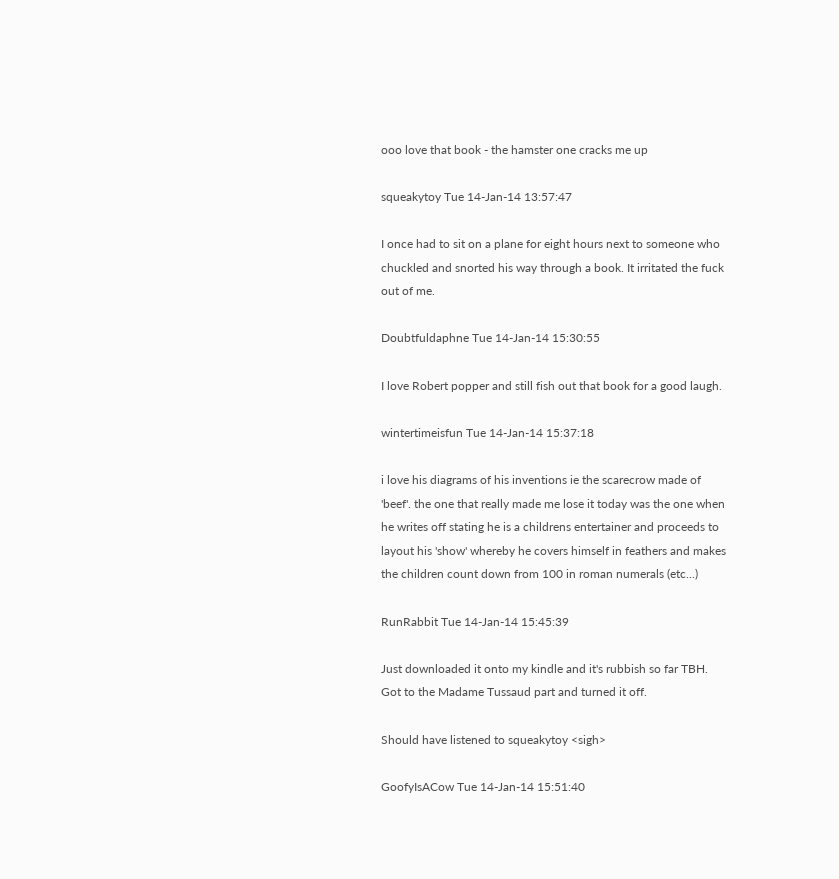ooo love that book - the hamster one cracks me up

squeakytoy Tue 14-Jan-14 13:57:47

I once had to sit on a plane for eight hours next to someone who chuckled and snorted his way through a book. It irritated the fuck out of me.

Doubtfuldaphne Tue 14-Jan-14 15:30:55

I love Robert popper and still fish out that book for a good laugh.

wintertimeisfun Tue 14-Jan-14 15:37:18

i love his diagrams of his inventions ie the scarecrow made of 'beef'. the one that really made me lose it today was the one when he writes off stating he is a childrens entertainer and proceeds to layout his 'show' whereby he covers himself in feathers and makes the children count down from 100 in roman numerals (etc...)

RunRabbit Tue 14-Jan-14 15:45:39

Just downloaded it onto my kindle and it's rubbish so far TBH.
Got to the Madame Tussaud part and turned it off.

Should have listened to squeakytoy <sigh>

GoofyIsACow Tue 14-Jan-14 15:51:40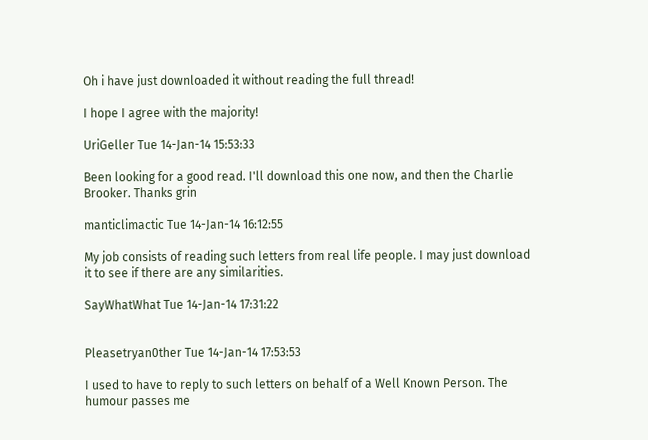Oh i have just downloaded it without reading the full thread!

I hope I agree with the majority!

UriGeller Tue 14-Jan-14 15:53:33

Been looking for a good read. I'll download this one now, and then the Charlie Brooker. Thanks grin

manticlimactic Tue 14-Jan-14 16:12:55

My job consists of reading such letters from real life people. I may just download it to see if there are any similarities.

SayWhatWhat Tue 14-Jan-14 17:31:22


Pleasetryan0ther Tue 14-Jan-14 17:53:53

I used to have to reply to such letters on behalf of a Well Known Person. The humour passes me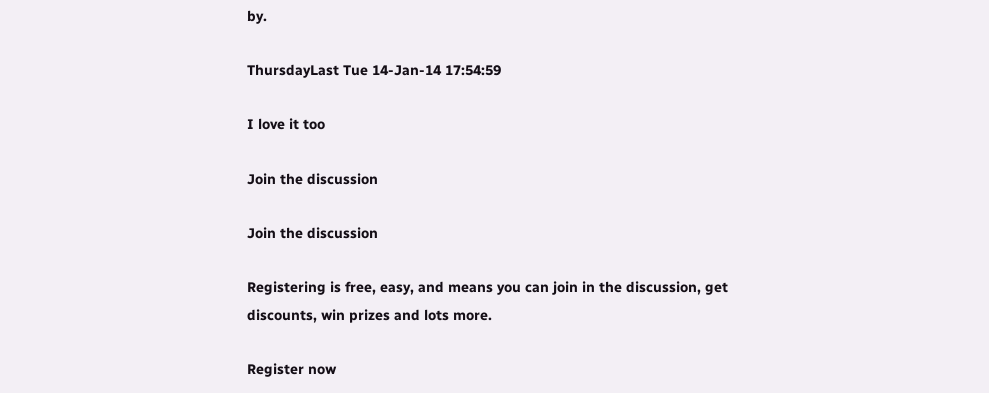by.

ThursdayLast Tue 14-Jan-14 17:54:59

I love it too

Join the discussion

Join the discussion

Registering is free, easy, and means you can join in the discussion, get discounts, win prizes and lots more.

Register now